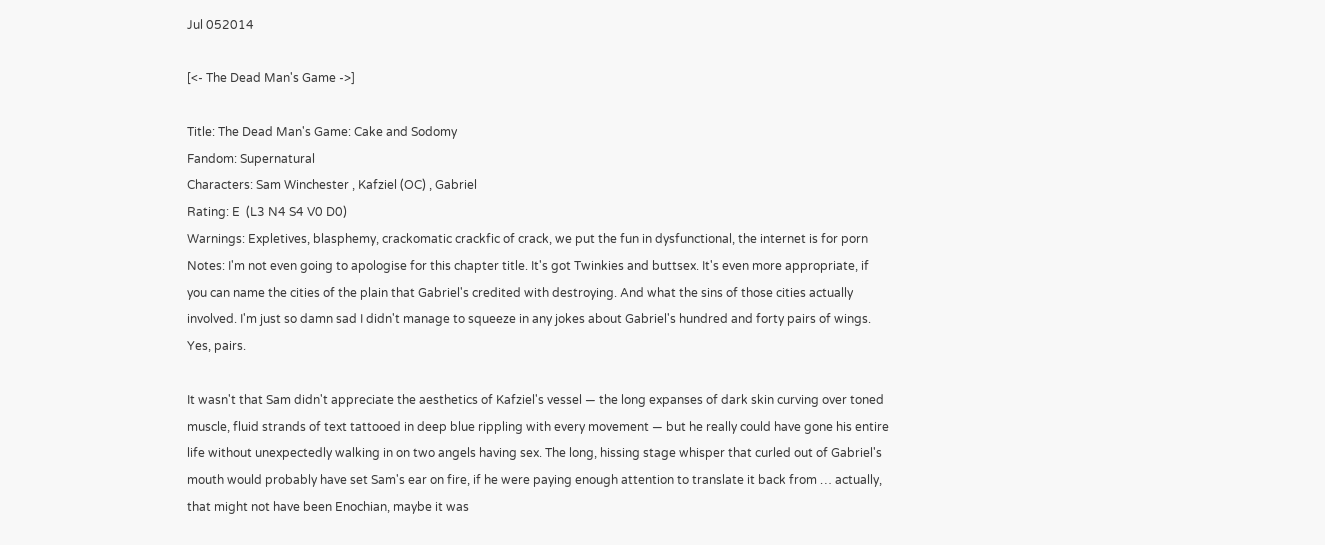Jul 052014

[<- The Dead Man's Game ->]

Title: The Dead Man's Game: Cake and Sodomy
Fandom: Supernatural
Characters: Sam Winchester , Kafziel (OC) , Gabriel
Rating: E  (L3 N4 S4 V0 D0)
Warnings: Expletives, blasphemy, crackomatic crackfic of crack, we put the fun in dysfunctional, the internet is for porn
Notes: I'm not even going to apologise for this chapter title. It's got Twinkies and buttsex. It's even more appropriate, if you can name the cities of the plain that Gabriel's credited with destroying. And what the sins of those cities actually involved. I'm just so damn sad I didn't manage to squeeze in any jokes about Gabriel's hundred and forty pairs of wings. Yes, pairs.

It wasn't that Sam didn't appreciate the aesthetics of Kafziel's vessel — the long expanses of dark skin curving over toned muscle, fluid strands of text tattooed in deep blue rippling with every movement — but he really could have gone his entire life without unexpectedly walking in on two angels having sex. The long, hissing stage whisper that curled out of Gabriel's mouth would probably have set Sam's ear on fire, if he were paying enough attention to translate it back from … actually, that might not have been Enochian, maybe it was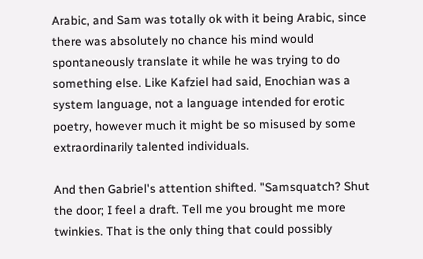Arabic, and Sam was totally ok with it being Arabic, since there was absolutely no chance his mind would spontaneously translate it while he was trying to do something else. Like Kafziel had said, Enochian was a system language, not a language intended for erotic poetry, however much it might be so misused by some extraordinarily talented individuals.

And then Gabriel's attention shifted. "Samsquatch? Shut the door; I feel a draft. Tell me you brought me more twinkies. That is the only thing that could possibly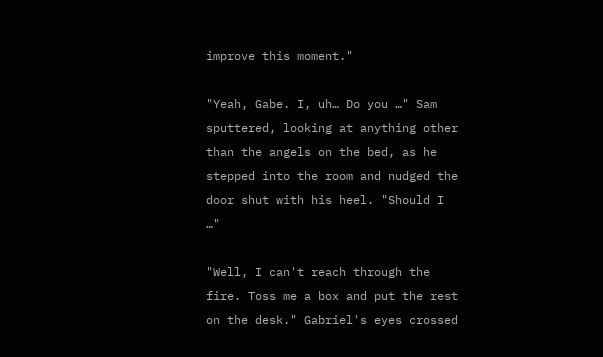improve this moment."

"Yeah, Gabe. I, uh… Do you …" Sam sputtered, looking at anything other than the angels on the bed, as he stepped into the room and nudged the door shut with his heel. "Should I …"

"Well, I can't reach through the fire. Toss me a box and put the rest on the desk." Gabriel's eyes crossed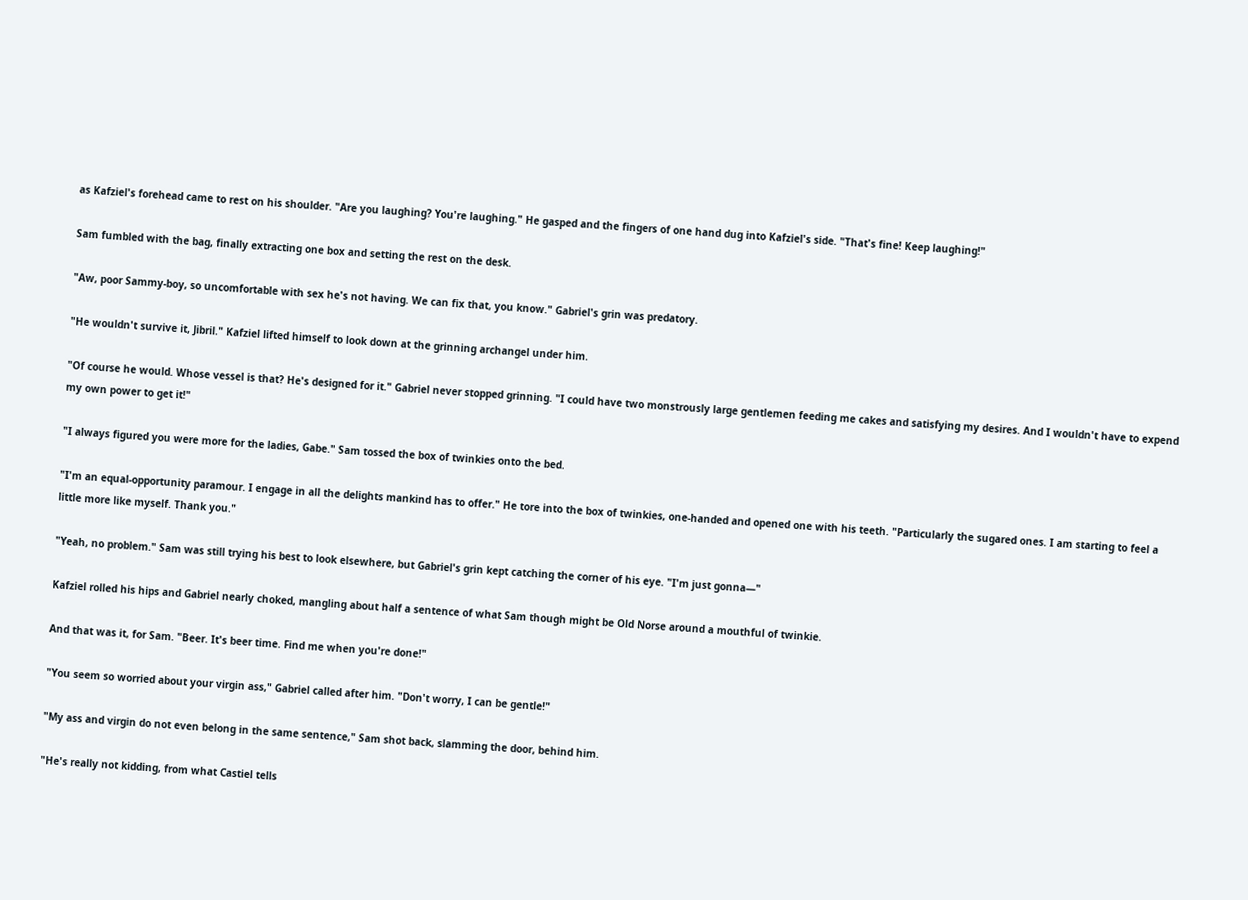as Kafziel's forehead came to rest on his shoulder. "Are you laughing? You're laughing." He gasped and the fingers of one hand dug into Kafziel's side. "That's fine! Keep laughing!"

Sam fumbled with the bag, finally extracting one box and setting the rest on the desk.

"Aw, poor Sammy-boy, so uncomfortable with sex he's not having. We can fix that, you know." Gabriel's grin was predatory.

"He wouldn't survive it, Jibril." Kafziel lifted himself to look down at the grinning archangel under him.

"Of course he would. Whose vessel is that? He's designed for it." Gabriel never stopped grinning. "I could have two monstrously large gentlemen feeding me cakes and satisfying my desires. And I wouldn't have to expend my own power to get it!"

"I always figured you were more for the ladies, Gabe." Sam tossed the box of twinkies onto the bed.

"I'm an equal-opportunity paramour. I engage in all the delights mankind has to offer." He tore into the box of twinkies, one-handed and opened one with his teeth. "Particularly the sugared ones. I am starting to feel a little more like myself. Thank you."

"Yeah, no problem." Sam was still trying his best to look elsewhere, but Gabriel's grin kept catching the corner of his eye. "I'm just gonna—"

Kafziel rolled his hips and Gabriel nearly choked, mangling about half a sentence of what Sam though might be Old Norse around a mouthful of twinkie.

And that was it, for Sam. "Beer. It's beer time. Find me when you're done!"

"You seem so worried about your virgin ass," Gabriel called after him. "Don't worry, I can be gentle!"

"My ass and virgin do not even belong in the same sentence," Sam shot back, slamming the door, behind him.

"He's really not kidding, from what Castiel tells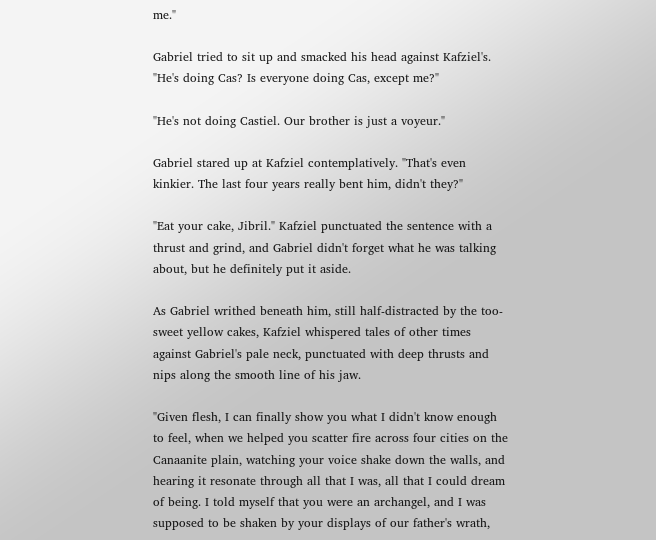me."

Gabriel tried to sit up and smacked his head against Kafziel's. "He's doing Cas? Is everyone doing Cas, except me?"

"He's not doing Castiel. Our brother is just a voyeur."

Gabriel stared up at Kafziel contemplatively. "That's even kinkier. The last four years really bent him, didn't they?"

"Eat your cake, Jibril." Kafziel punctuated the sentence with a thrust and grind, and Gabriel didn't forget what he was talking about, but he definitely put it aside.

As Gabriel writhed beneath him, still half-distracted by the too-sweet yellow cakes, Kafziel whispered tales of other times against Gabriel's pale neck, punctuated with deep thrusts and nips along the smooth line of his jaw.

"Given flesh, I can finally show you what I didn't know enough to feel, when we helped you scatter fire across four cities on the Canaanite plain, watching your voice shake down the walls, and hearing it resonate through all that I was, all that I could dream of being. I told myself that you were an archangel, and I was supposed to be shaken by your displays of our father's wrath,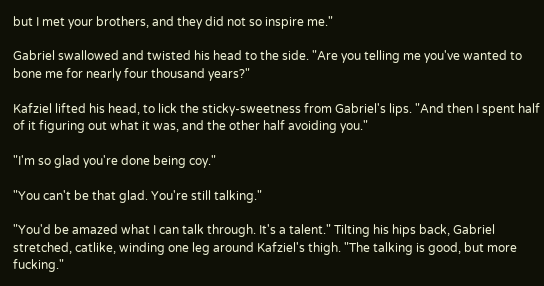but I met your brothers, and they did not so inspire me."

Gabriel swallowed and twisted his head to the side. "Are you telling me you've wanted to bone me for nearly four thousand years?"

Kafziel lifted his head, to lick the sticky-sweetness from Gabriel's lips. "And then I spent half of it figuring out what it was, and the other half avoiding you."

"I'm so glad you're done being coy."

"You can't be that glad. You're still talking."

"You'd be amazed what I can talk through. It's a talent." Tilting his hips back, Gabriel stretched, catlike, winding one leg around Kafziel's thigh. "The talking is good, but more fucking."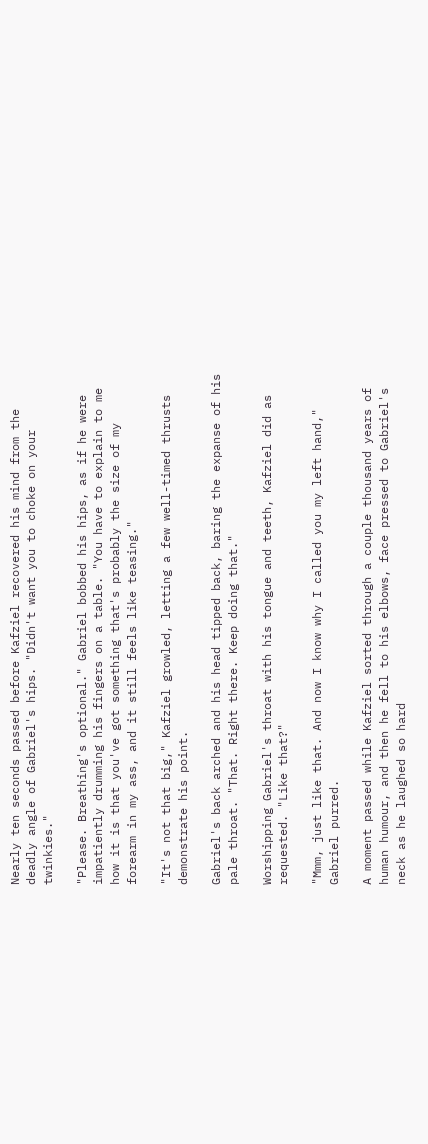Nearly ten seconds passed before Kafziel recovered his mind from the deadly angle of Gabriel's hips. "Didn't want you to choke on your twinkies."

"Please. Breathing's optional." Gabriel bobbed his hips, as if he were impatiently drumming his fingers on a table. "You have to explain to me how it is that you've got something that's probably the size of my forearm in my ass, and it still feels like teasing."

"It's not that big," Kafziel growled, letting a few well-timed thrusts demonstrate his point.

Gabriel's back arched and his head tipped back, baring the expanse of his pale throat. "That. Right there. Keep doing that."

Worshipping Gabriel's throat with his tongue and teeth, Kafziel did as requested. "Like that?"

"Mmm, just like that. And now I know why I called you my left hand," Gabriel purred.

A moment passed while Kafziel sorted through a couple thousand years of human humour, and then he fell to his elbows, face pressed to Gabriel's neck as he laughed so hard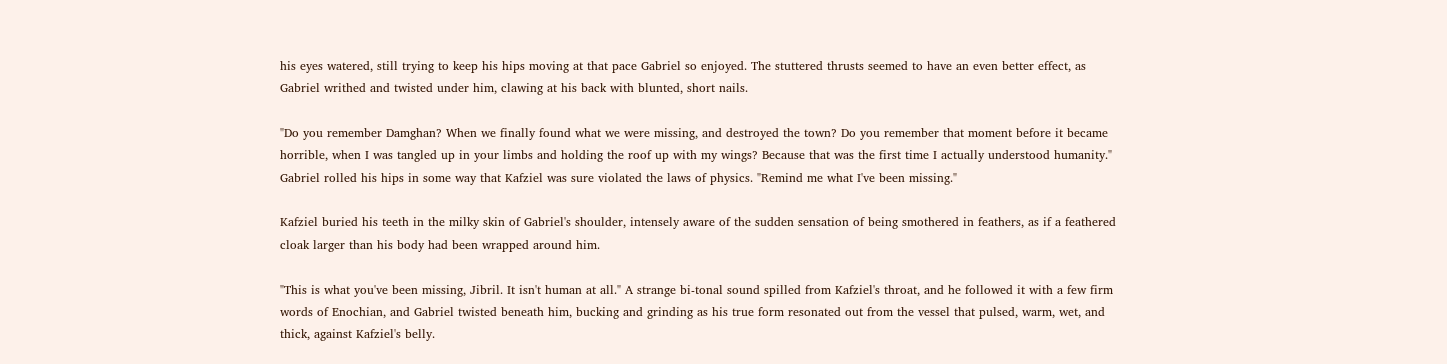his eyes watered, still trying to keep his hips moving at that pace Gabriel so enjoyed. The stuttered thrusts seemed to have an even better effect, as Gabriel writhed and twisted under him, clawing at his back with blunted, short nails.

"Do you remember Damghan? When we finally found what we were missing, and destroyed the town? Do you remember that moment before it became horrible, when I was tangled up in your limbs and holding the roof up with my wings? Because that was the first time I actually understood humanity." Gabriel rolled his hips in some way that Kafziel was sure violated the laws of physics. "Remind me what I've been missing."

Kafziel buried his teeth in the milky skin of Gabriel's shoulder, intensely aware of the sudden sensation of being smothered in feathers, as if a feathered cloak larger than his body had been wrapped around him.

"This is what you've been missing, Jibril. It isn't human at all." A strange bi-tonal sound spilled from Kafziel's throat, and he followed it with a few firm words of Enochian, and Gabriel twisted beneath him, bucking and grinding as his true form resonated out from the vessel that pulsed, warm, wet, and thick, against Kafziel's belly.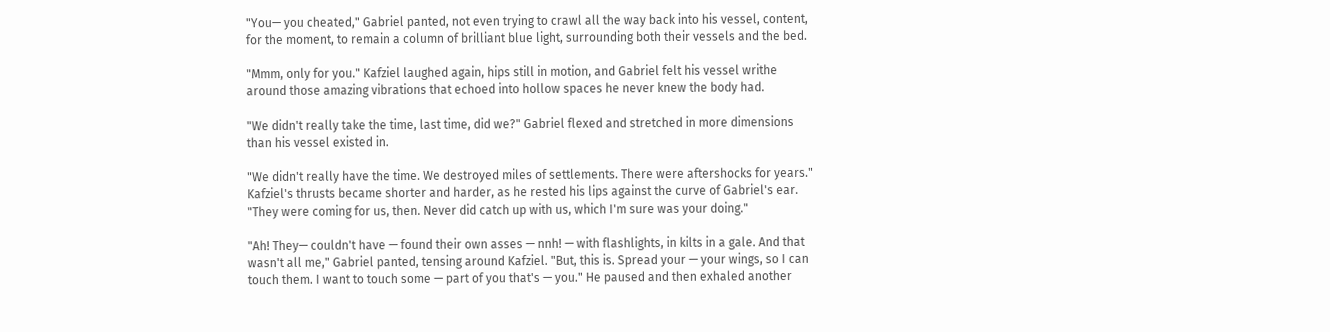"You— you cheated," Gabriel panted, not even trying to crawl all the way back into his vessel, content, for the moment, to remain a column of brilliant blue light, surrounding both their vessels and the bed.

"Mmm, only for you." Kafziel laughed again, hips still in motion, and Gabriel felt his vessel writhe around those amazing vibrations that echoed into hollow spaces he never knew the body had.

"We didn't really take the time, last time, did we?" Gabriel flexed and stretched in more dimensions than his vessel existed in.

"We didn't really have the time. We destroyed miles of settlements. There were aftershocks for years." Kafziel's thrusts became shorter and harder, as he rested his lips against the curve of Gabriel's ear. "They were coming for us, then. Never did catch up with us, which I'm sure was your doing."

"Ah! They— couldn't have — found their own asses — nnh! — with flashlights, in kilts in a gale. And that wasn't all me," Gabriel panted, tensing around Kafziel. "But, this is. Spread your — your wings, so I can touch them. I want to touch some — part of you that's — you." He paused and then exhaled another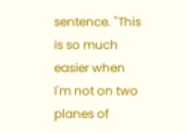sentence. "This is so much easier when I'm not on two planes of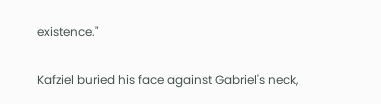existence."

Kafziel buried his face against Gabriel's neck,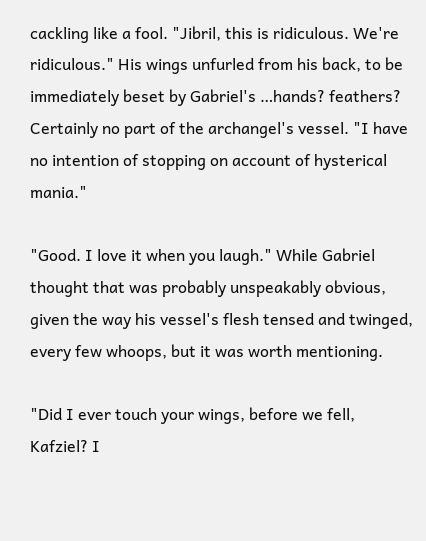cackling like a fool. "Jibril, this is ridiculous. We're ridiculous." His wings unfurled from his back, to be immediately beset by Gabriel's …hands? feathers? Certainly no part of the archangel's vessel. "I have no intention of stopping on account of hysterical mania."

"Good. I love it when you laugh." While Gabriel thought that was probably unspeakably obvious, given the way his vessel's flesh tensed and twinged, every few whoops, but it was worth mentioning.

"Did I ever touch your wings, before we fell, Kafziel? I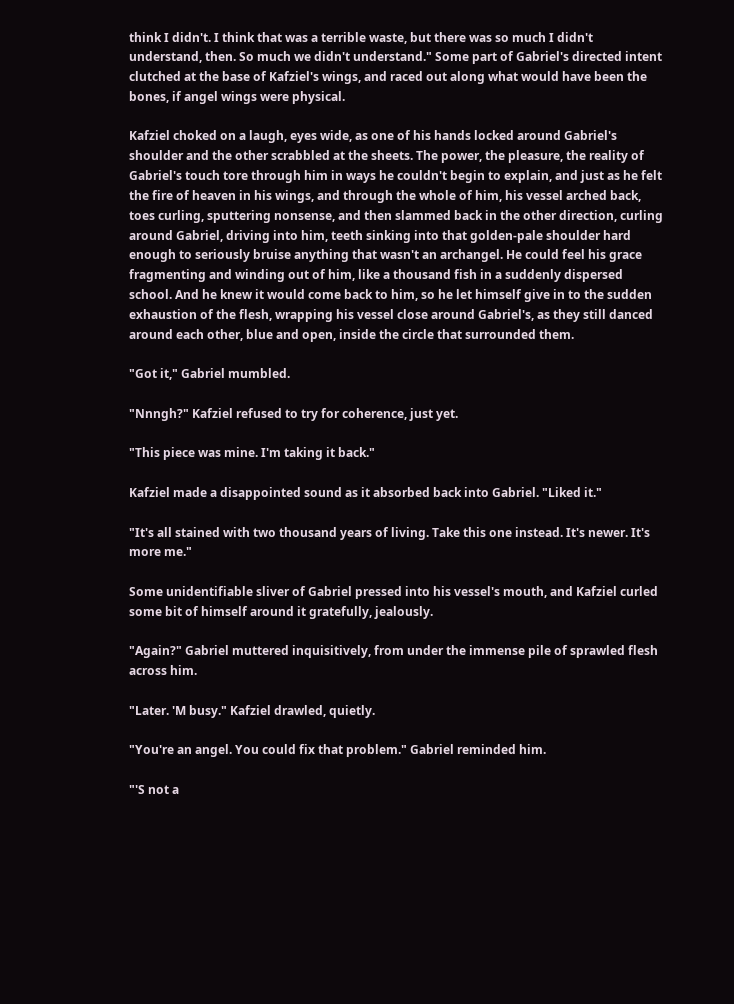think I didn't. I think that was a terrible waste, but there was so much I didn't understand, then. So much we didn't understand." Some part of Gabriel's directed intent clutched at the base of Kafziel's wings, and raced out along what would have been the bones, if angel wings were physical.

Kafziel choked on a laugh, eyes wide, as one of his hands locked around Gabriel's shoulder and the other scrabbled at the sheets. The power, the pleasure, the reality of Gabriel's touch tore through him in ways he couldn't begin to explain, and just as he felt the fire of heaven in his wings, and through the whole of him, his vessel arched back, toes curling, sputtering nonsense, and then slammed back in the other direction, curling around Gabriel, driving into him, teeth sinking into that golden-pale shoulder hard enough to seriously bruise anything that wasn't an archangel. He could feel his grace fragmenting and winding out of him, like a thousand fish in a suddenly dispersed school. And he knew it would come back to him, so he let himself give in to the sudden exhaustion of the flesh, wrapping his vessel close around Gabriel's, as they still danced around each other, blue and open, inside the circle that surrounded them.

"Got it," Gabriel mumbled.

"Nnngh?" Kafziel refused to try for coherence, just yet.

"This piece was mine. I'm taking it back."

Kafziel made a disappointed sound as it absorbed back into Gabriel. "Liked it."

"It's all stained with two thousand years of living. Take this one instead. It's newer. It's more me."

Some unidentifiable sliver of Gabriel pressed into his vessel's mouth, and Kafziel curled some bit of himself around it gratefully, jealously.

"Again?" Gabriel muttered inquisitively, from under the immense pile of sprawled flesh across him.

"Later. 'M busy." Kafziel drawled, quietly.

"You're an angel. You could fix that problem." Gabriel reminded him.

"'S not a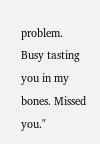problem. Busy tasting you in my bones. Missed you."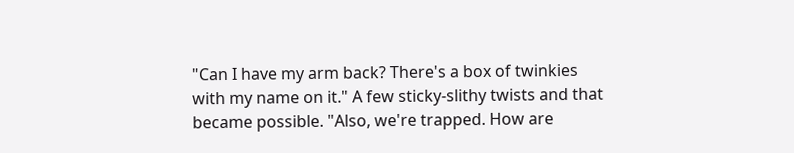"Can I have my arm back? There's a box of twinkies with my name on it." A few sticky-slithy twists and that became possible. "Also, we're trapped. How are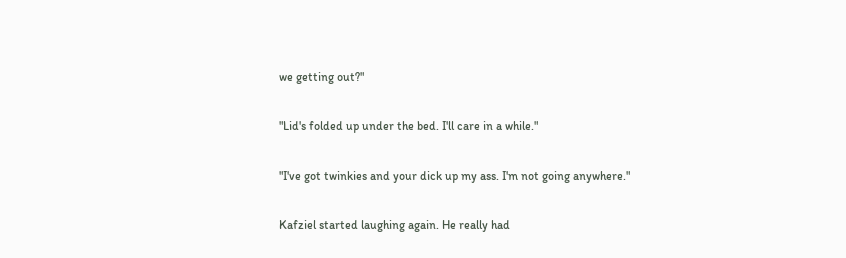we getting out?"

"Lid's folded up under the bed. I'll care in a while."

"I've got twinkies and your dick up my ass. I'm not going anywhere."

Kafziel started laughing again. He really had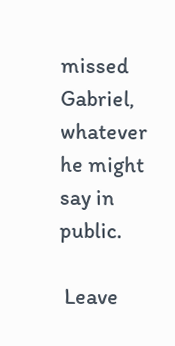missed Gabriel, whatever he might say in public.

 Leave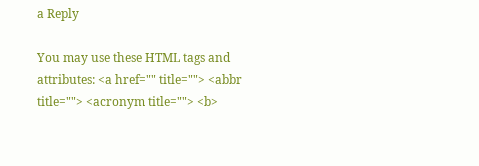a Reply

You may use these HTML tags and attributes: <a href="" title=""> <abbr title=""> <acronym title=""> <b>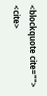<blockquote cite=""> <cite>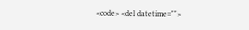<code> <del datetime="">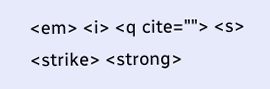<em> <i> <q cite=""> <s> <strike> <strong>